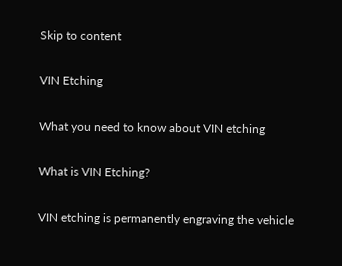Skip to content

VIN Etching

What you need to know about VIN etching

What is VIN Etching?

VIN etching is permanently engraving the vehicle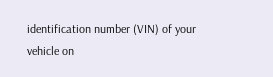identification number (VIN) of your vehicle on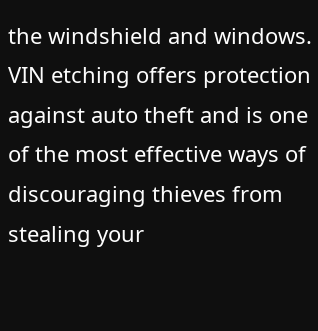the windshield and windows. VIN etching offers protection against auto theft and is one of the most effective ways of discouraging thieves from stealing your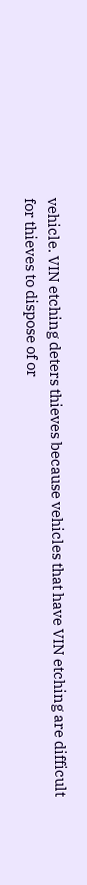vehicle. VIN etching deters thieves because vehicles that have VIN etching are difficult for thieves to dispose of or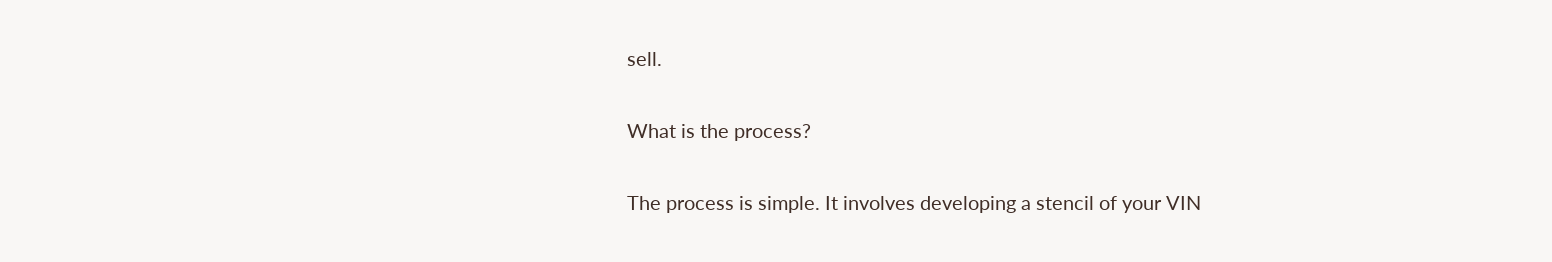sell.

What is the process?

The process is simple. It involves developing a stencil of your VIN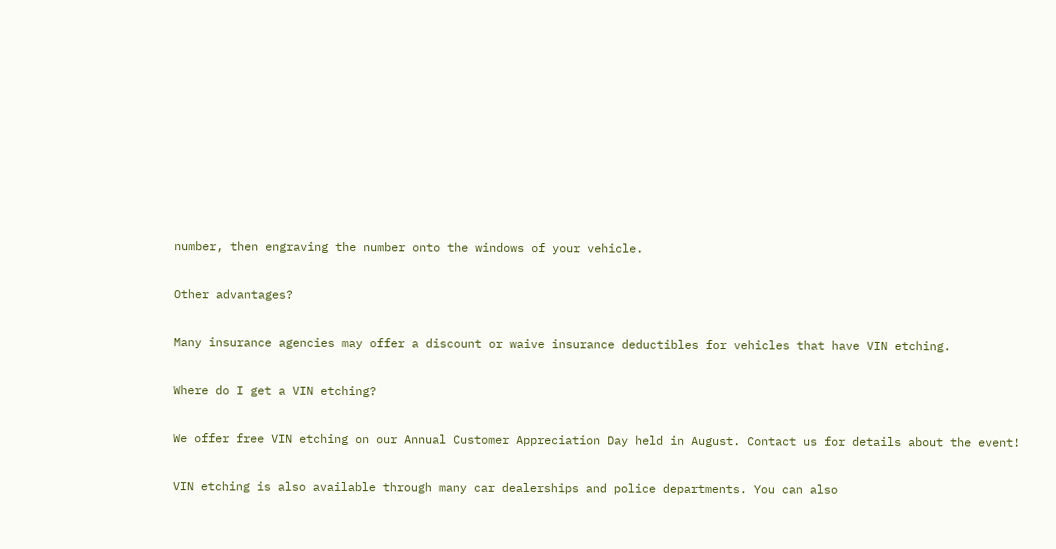number, then engraving the number onto the windows of your vehicle.

Other advantages?

Many insurance agencies may offer a discount or waive insurance deductibles for vehicles that have VIN etching.

Where do I get a VIN etching?

We offer free VIN etching on our Annual Customer Appreciation Day held in August. Contact us for details about the event!

VIN etching is also available through many car dealerships and police departments. You can also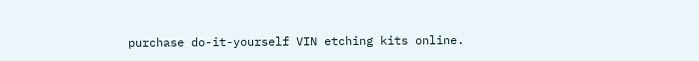purchase do-it-yourself VIN etching kits online.